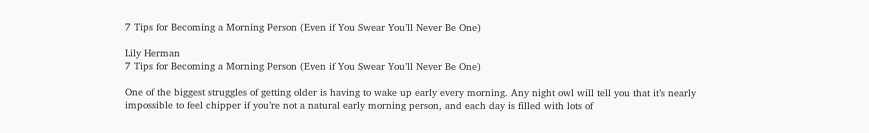7 Tips for Becoming a Morning Person (Even if You Swear You’ll Never Be One)

Lily Herman
7 Tips for Becoming a Morning Person (Even if You Swear You’ll Never Be One)

One of the biggest struggles of getting older is having to wake up early every morning. Any night owl will tell you that it’s nearly impossible to feel chipper if you’re not a natural early morning person, and each day is filled with lots of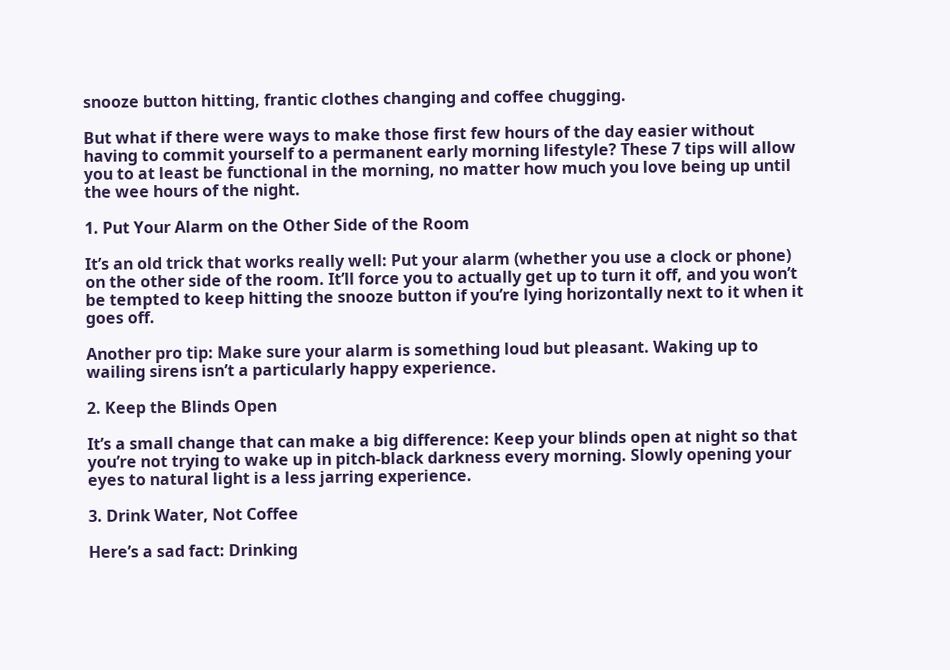snooze button hitting, frantic clothes changing and coffee chugging.

But what if there were ways to make those first few hours of the day easier without having to commit yourself to a permanent early morning lifestyle? These 7 tips will allow you to at least be functional in the morning, no matter how much you love being up until the wee hours of the night.

1. Put Your Alarm on the Other Side of the Room

It’s an old trick that works really well: Put your alarm (whether you use a clock or phone) on the other side of the room. It’ll force you to actually get up to turn it off, and you won’t be tempted to keep hitting the snooze button if you’re lying horizontally next to it when it goes off.

Another pro tip: Make sure your alarm is something loud but pleasant. Waking up to wailing sirens isn’t a particularly happy experience.

2. Keep the Blinds Open

It’s a small change that can make a big difference: Keep your blinds open at night so that you’re not trying to wake up in pitch-black darkness every morning. Slowly opening your eyes to natural light is a less jarring experience.

3. Drink Water, Not Coffee

Here’s a sad fact: Drinking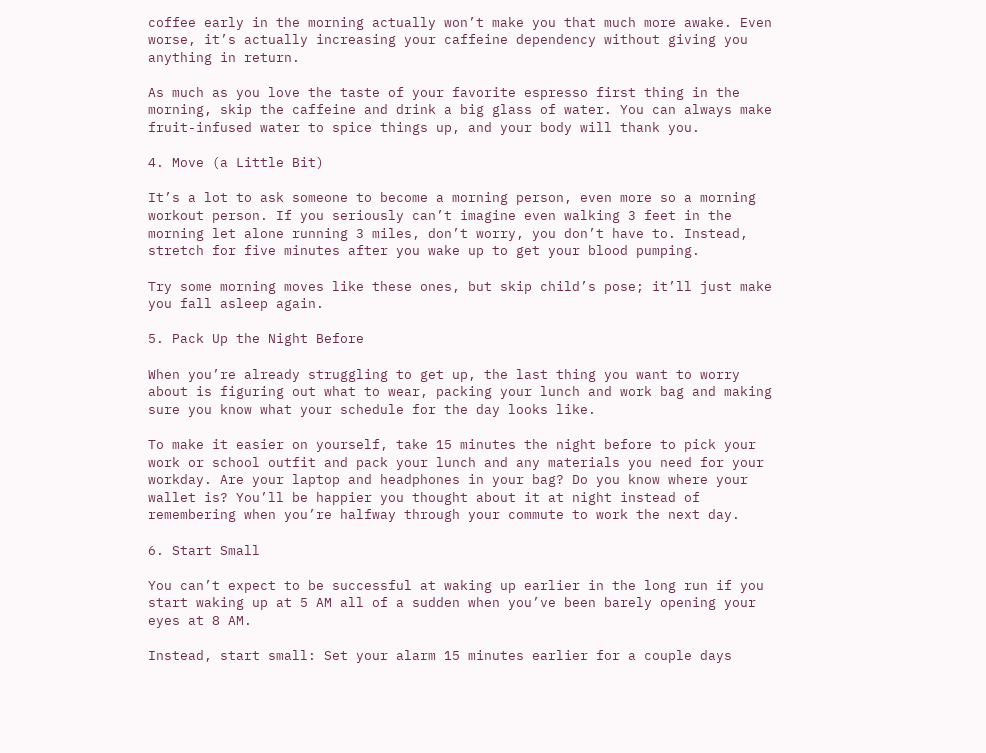coffee early in the morning actually won’t make you that much more awake. Even worse, it’s actually increasing your caffeine dependency without giving you anything in return.

As much as you love the taste of your favorite espresso first thing in the morning, skip the caffeine and drink a big glass of water. You can always make fruit-infused water to spice things up, and your body will thank you.

4. Move (a Little Bit)

It’s a lot to ask someone to become a morning person, even more so a morning workout person. If you seriously can’t imagine even walking 3 feet in the morning let alone running 3 miles, don’t worry, you don’t have to. Instead, stretch for five minutes after you wake up to get your blood pumping.

Try some morning moves like these ones, but skip child’s pose; it’ll just make you fall asleep again.

5. Pack Up the Night Before

When you’re already struggling to get up, the last thing you want to worry about is figuring out what to wear, packing your lunch and work bag and making sure you know what your schedule for the day looks like.

To make it easier on yourself, take 15 minutes the night before to pick your work or school outfit and pack your lunch and any materials you need for your workday. Are your laptop and headphones in your bag? Do you know where your wallet is? You’ll be happier you thought about it at night instead of remembering when you’re halfway through your commute to work the next day.

6. Start Small

You can’t expect to be successful at waking up earlier in the long run if you start waking up at 5 AM all of a sudden when you’ve been barely opening your eyes at 8 AM.

Instead, start small: Set your alarm 15 minutes earlier for a couple days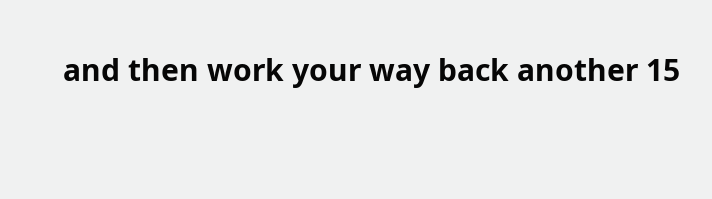and then work your way back another 15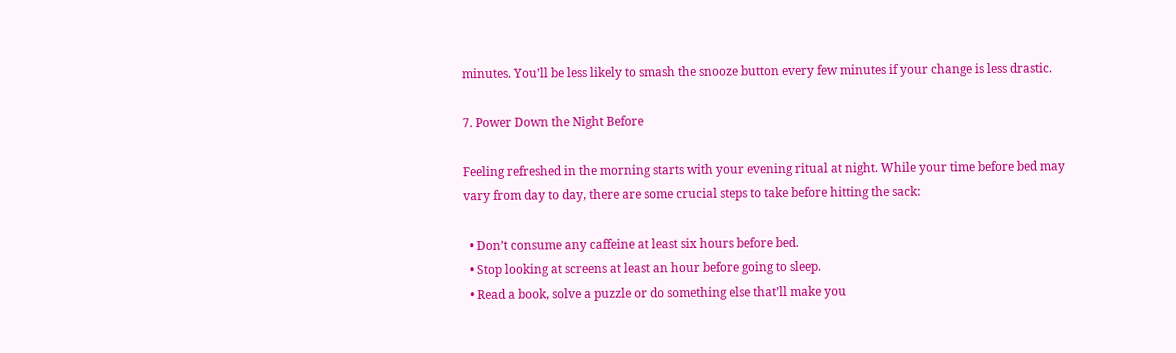minutes. You’ll be less likely to smash the snooze button every few minutes if your change is less drastic.

7. Power Down the Night Before

Feeling refreshed in the morning starts with your evening ritual at night. While your time before bed may vary from day to day, there are some crucial steps to take before hitting the sack:

  • Don’t consume any caffeine at least six hours before bed.
  • Stop looking at screens at least an hour before going to sleep.
  • Read a book, solve a puzzle or do something else that’ll make you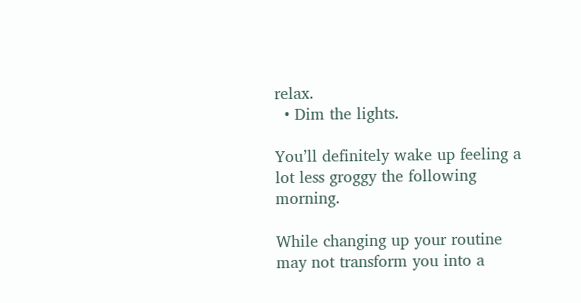relax.
  • Dim the lights.

You’ll definitely wake up feeling a lot less groggy the following morning.

While changing up your routine may not transform you into a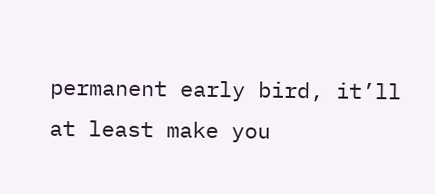permanent early bird, it’ll at least make you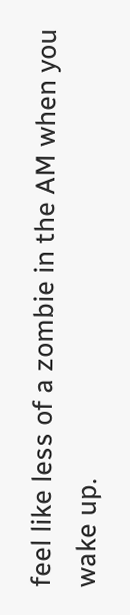feel like less of a zombie in the AM when you wake up.